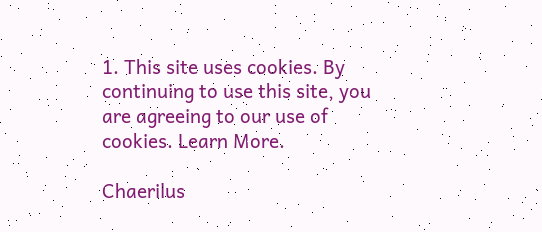1. This site uses cookies. By continuing to use this site, you are agreeing to our use of cookies. Learn More.

Chaerilus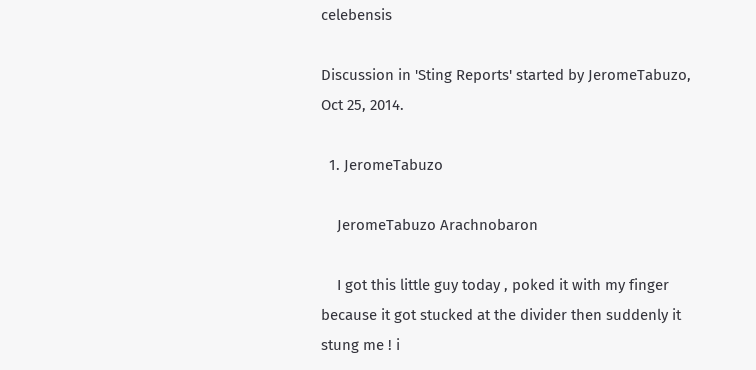celebensis

Discussion in 'Sting Reports' started by JeromeTabuzo, Oct 25, 2014.

  1. JeromeTabuzo

    JeromeTabuzo Arachnobaron

    I got this little guy today , poked it with my finger because it got stucked at the divider then suddenly it stung me ! i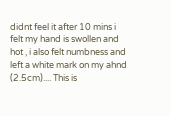didnt feel it after 10 mins i felt my hand is swollen and hot , i also felt numbness and left a white mark on my ahnd (2.5cm).... This is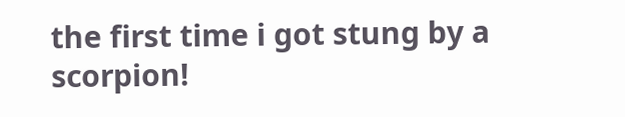the first time i got stung by a scorpion!